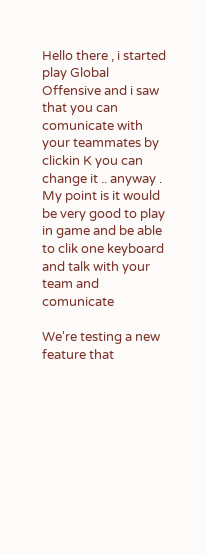Hello there , i started play Global Offensive and i saw that you can comunicate with your teammates by clickin K you can change it .. anyway . My point is it would be very good to play in game and be able to clik one keyboard and talk with your team and comunicate

We're testing a new feature that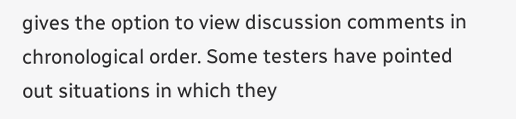gives the option to view discussion comments in chronological order. Some testers have pointed out situations in which they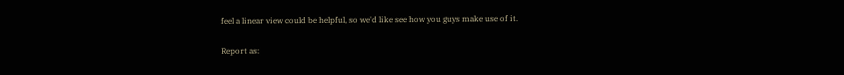feel a linear view could be helpful, so we'd like see how you guys make use of it.

Report as: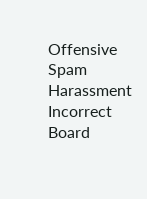Offensive Spam Harassment Incorrect Board